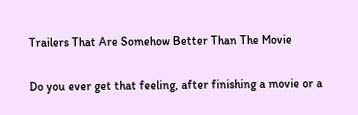Trailers That Are Somehow Better Than The Movie

Do you ever get that feeling, after finishing a movie or a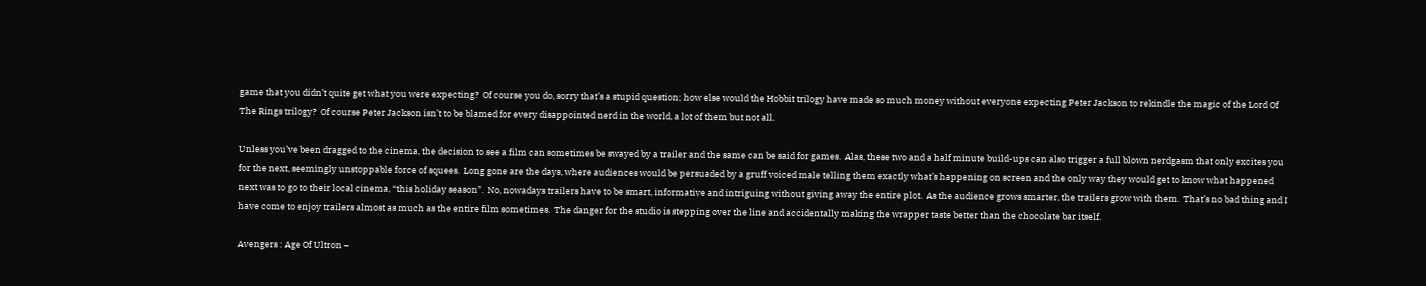game that you didn’t quite get what you were expecting?  Of course you do, sorry that’s a stupid question; how else would the Hobbit trilogy have made so much money without everyone expecting Peter Jackson to rekindle the magic of the Lord Of The Rings trilogy?  Of course Peter Jackson isn’t to be blamed for every disappointed nerd in the world, a lot of them but not all.

Unless you’ve been dragged to the cinema, the decision to see a film can sometimes be swayed by a trailer and the same can be said for games.  Alas, these two and a half minute build-ups can also trigger a full blown nerdgasm that only excites you for the next, seemingly unstoppable force of squees.  Long gone are the days, where audiences would be persuaded by a gruff voiced male telling them exactly what’s happening on screen and the only way they would get to know what happened next was to go to their local cinema, “this holiday season”.  No, nowadays trailers have to be smart, informative and intriguing without giving away the entire plot.  As the audience grows smarter, the trailers grow with them.  That’s no bad thing and I have come to enjoy trailers almost as much as the entire film sometimes.  The danger for the studio is stepping over the line and accidentally making the wrapper taste better than the chocolate bar itself.

Avengers : Age Of Ultron –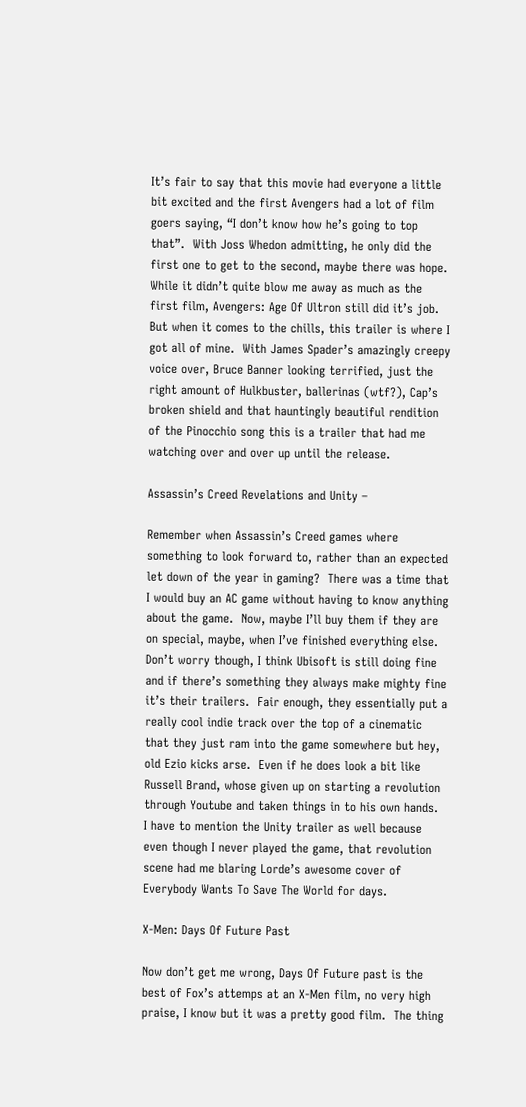It’s fair to say that this movie had everyone a little bit excited and the first Avengers had a lot of film goers saying, “I don’t know how he’s going to top that”.  With Joss Whedon admitting, he only did the first one to get to the second, maybe there was hope.  While it didn’t quite blow me away as much as the first film, Avengers: Age Of Ultron still did it’s job.  But when it comes to the chills, this trailer is where I got all of mine.  With James Spader’s amazingly creepy voice over, Bruce Banner looking terrified, just the right amount of Hulkbuster, ballerinas (wtf?), Cap’s broken shield and that hauntingly beautiful rendition of the Pinocchio song this is a trailer that had me watching over and over up until the release.

Assassin’s Creed Revelations and Unity –

Remember when Assassin’s Creed games where something to look forward to, rather than an expected let down of the year in gaming?  There was a time that I would buy an AC game without having to know anything about the game.  Now, maybe I’ll buy them if they are on special, maybe, when I’ve finished everything else.  Don’t worry though, I think Ubisoft is still doing fine and if there’s something they always make mighty fine it’s their trailers.  Fair enough, they essentially put a really cool indie track over the top of a cinematic that they just ram into the game somewhere but hey, old Ezio kicks arse.  Even if he does look a bit like Russell Brand, whose given up on starting a revolution through Youtube and taken things in to his own hands.  I have to mention the Unity trailer as well because even though I never played the game, that revolution scene had me blaring Lorde’s awesome cover of Everybody Wants To Save The World for days.

X-Men: Days Of Future Past

Now don’t get me wrong, Days Of Future past is the best of Fox’s attemps at an X-Men film, no very high praise, I know but it was a pretty good film.  The thing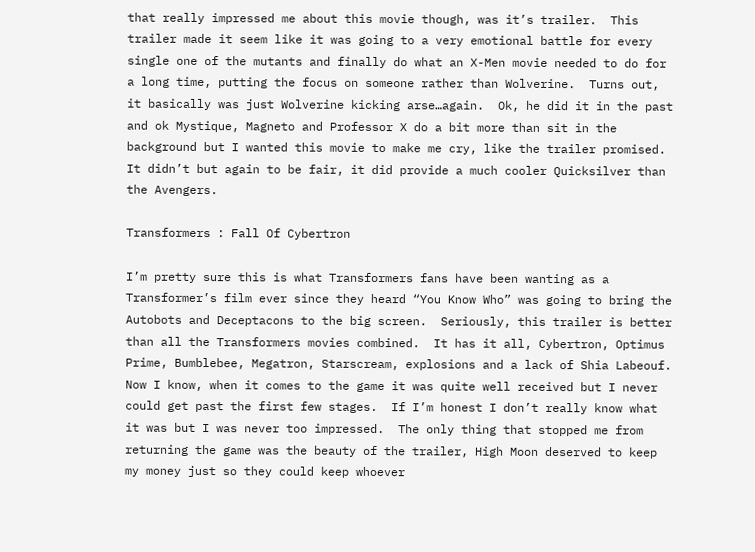that really impressed me about this movie though, was it’s trailer.  This trailer made it seem like it was going to a very emotional battle for every single one of the mutants and finally do what an X-Men movie needed to do for a long time, putting the focus on someone rather than Wolverine.  Turns out, it basically was just Wolverine kicking arse…again.  Ok, he did it in the past and ok Mystique, Magneto and Professor X do a bit more than sit in the background but I wanted this movie to make me cry, like the trailer promised.  It didn’t but again to be fair, it did provide a much cooler Quicksilver than the Avengers.

Transformers : Fall Of Cybertron

I’m pretty sure this is what Transformers fans have been wanting as a Transformer’s film ever since they heard “You Know Who” was going to bring the Autobots and Deceptacons to the big screen.  Seriously, this trailer is better than all the Transformers movies combined.  It has it all, Cybertron, Optimus Prime, Bumblebee, Megatron, Starscream, explosions and a lack of Shia Labeouf.  Now I know, when it comes to the game it was quite well received but I never could get past the first few stages.  If I’m honest I don’t really know what it was but I was never too impressed.  The only thing that stopped me from returning the game was the beauty of the trailer, High Moon deserved to keep my money just so they could keep whoever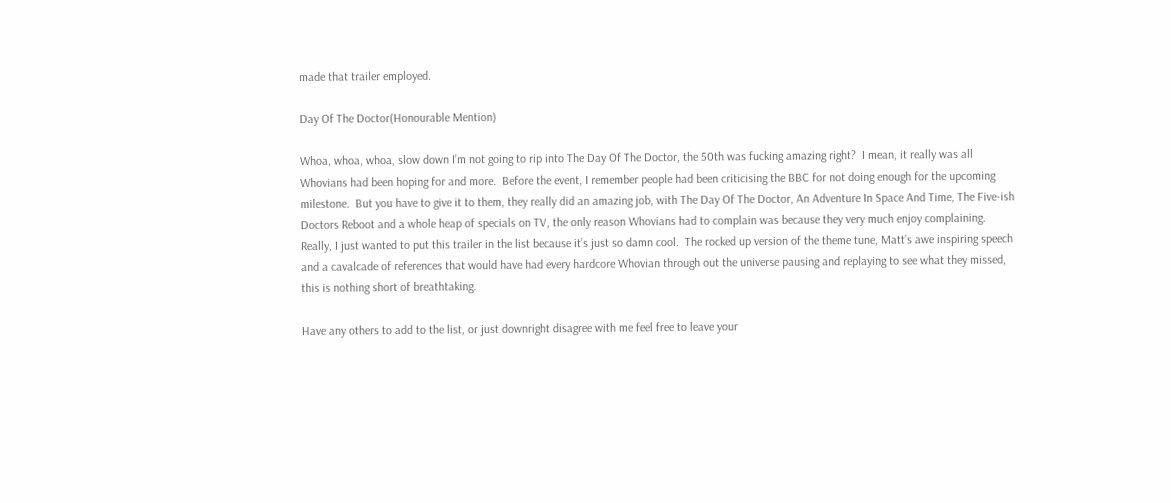made that trailer employed.

Day Of The Doctor(Honourable Mention)

Whoa, whoa, whoa, slow down I’m not going to rip into The Day Of The Doctor, the 50th was fucking amazing right?  I mean, it really was all Whovians had been hoping for and more.  Before the event, I remember people had been criticising the BBC for not doing enough for the upcoming milestone.  But you have to give it to them, they really did an amazing job, with The Day Of The Doctor, An Adventure In Space And Time, The Five-ish Doctors Reboot and a whole heap of specials on TV, the only reason Whovians had to complain was because they very much enjoy complaining.  Really, I just wanted to put this trailer in the list because it’s just so damn cool.  The rocked up version of the theme tune, Matt’s awe inspiring speech and a cavalcade of references that would have had every hardcore Whovian through out the universe pausing and replaying to see what they missed, this is nothing short of breathtaking.

Have any others to add to the list, or just downright disagree with me feel free to leave your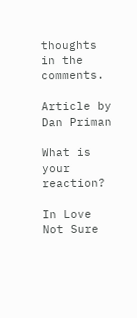thoughts in the comments.

Article by Dan Priman

What is your reaction?

In Love
Not Sure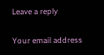Leave a reply

Your email address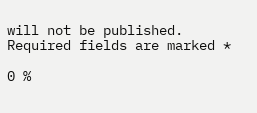will not be published. Required fields are marked *

0 %